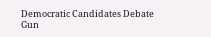Democratic Candidates Debate Gun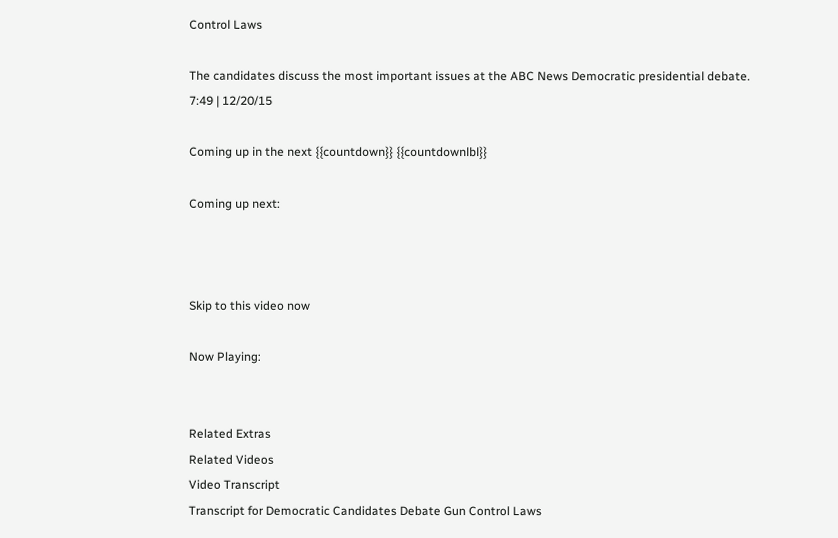Control Laws

The candidates discuss the most important issues at the ABC News Democratic presidential debate.
7:49 | 12/20/15

Coming up in the next {{countdown}} {{countdownlbl}}

Coming up next:



Skip to this video now

Now Playing:


Related Extras
Related Videos
Video Transcript
Transcript for Democratic Candidates Debate Gun Control Laws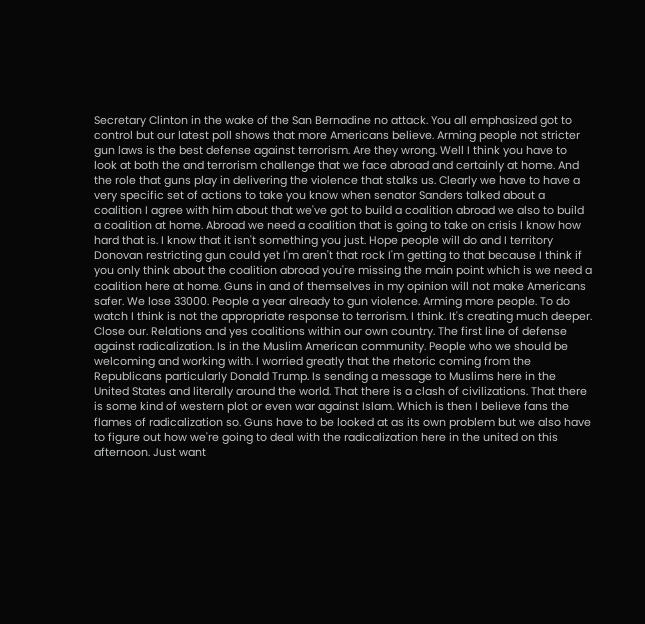Secretary Clinton in the wake of the San Bernadine no attack. You all emphasized got to control but our latest poll shows that more Americans believe. Arming people not stricter gun laws is the best defense against terrorism. Are they wrong. Well I think you have to look at both the and terrorism challenge that we face abroad and certainly at home. And the role that guns play in delivering the violence that stalks us. Clearly we have to have a very specific set of actions to take you know when senator Sanders talked about a coalition I agree with him about that we've got to build a coalition abroad we also to build a coalition at home. Abroad we need a coalition that is going to take on crisis I know how hard that is. I know that it isn't something you just. Hope people will do and I territory Donovan restricting gun could yet I'm aren't that rock I'm getting to that because I think if you only think about the coalition abroad you're missing the main point which is we need a coalition here at home. Guns in and of themselves in my opinion will not make Americans safer. We lose 33000. People a year already to gun violence. Arming more people. To do watch I think is not the appropriate response to terrorism. I think. It's creating much deeper. Close our. Relations and yes coalitions within our own country. The first line of defense against radicalization. Is in the Muslim American community. People who we should be welcoming and working with. I worried greatly that the rhetoric coming from the Republicans particularly Donald Trump. Is sending a message to Muslims here in the United States and literally around the world. That there is a clash of civilizations. That there is some kind of western plot or even war against Islam. Which is then I believe fans the flames of radicalization so. Guns have to be looked at as its own problem but we also have to figure out how we're going to deal with the radicalization here in the united on this afternoon. Just want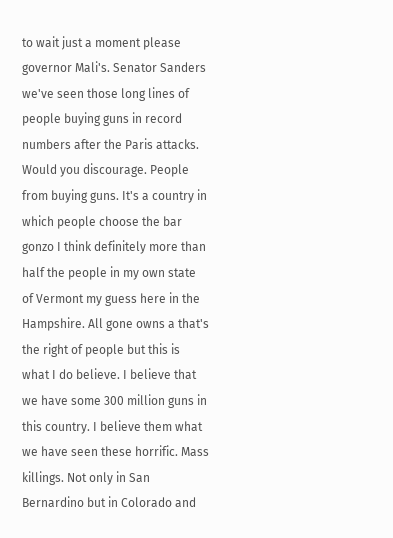to wait just a moment please governor Mali's. Senator Sanders we've seen those long lines of people buying guns in record numbers after the Paris attacks. Would you discourage. People from buying guns. It's a country in which people choose the bar gonzo I think definitely more than half the people in my own state of Vermont my guess here in the Hampshire. All gone owns a that's the right of people but this is what I do believe. I believe that we have some 300 million guns in this country. I believe them what we have seen these horrific. Mass killings. Not only in San Bernardino but in Colorado and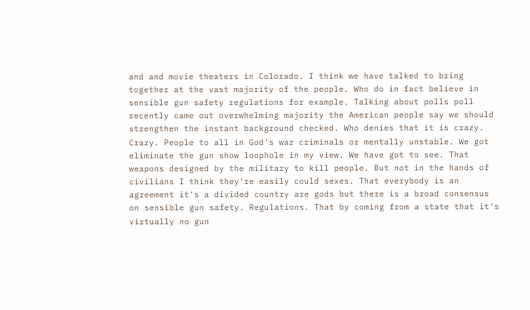and and movie theaters in Colorado. I think we have talked to bring together at the vast majority of the people. Who do in fact believe in sensible gun safety regulations for example. Talking about polls poll recently came out overwhelming majority the American people say we should strengthen the instant background checked. Who denies that it is crazy. Crazy. People to all in God's war criminals or mentally unstable. We got eliminate the gun show loophole in my view. We have got to see. That weapons designed by the military to kill people. But not in the hands of civilians I think they're easily could sexes. That everybody is an agreement it's a divided country are gods but there is a broad consensus on sensible gun safety. Regulations. That by coming from a state that it's virtually no gun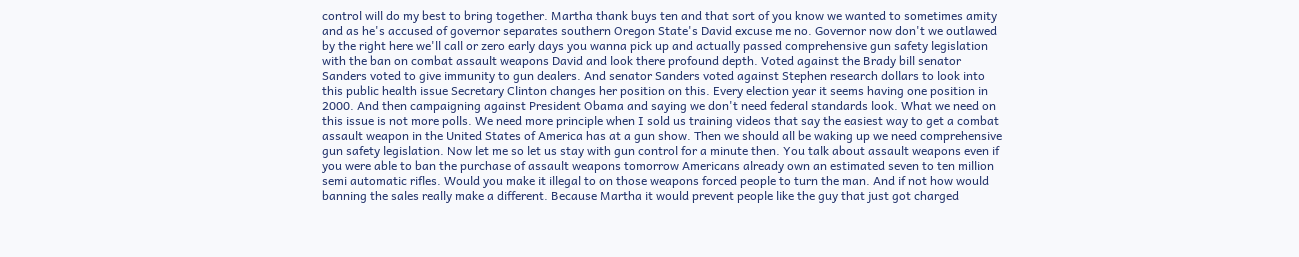control will do my best to bring together. Martha thank buys ten and that sort of you know we wanted to sometimes amity and as he's accused of governor separates southern Oregon State's David excuse me no. Governor now don't we outlawed by the right here we'll call or zero early days you wanna pick up and actually passed comprehensive gun safety legislation with the ban on combat assault weapons David and look there profound depth. Voted against the Brady bill senator Sanders voted to give immunity to gun dealers. And senator Sanders voted against Stephen research dollars to look into this public health issue Secretary Clinton changes her position on this. Every election year it seems having one position in 2000. And then campaigning against President Obama and saying we don't need federal standards look. What we need on this issue is not more polls. We need more principle when I sold us training videos that say the easiest way to get a combat assault weapon in the United States of America has at a gun show. Then we should all be waking up we need comprehensive gun safety legislation. Now let me so let us stay with gun control for a minute then. You talk about assault weapons even if you were able to ban the purchase of assault weapons tomorrow Americans already own an estimated seven to ten million semi automatic rifles. Would you make it illegal to on those weapons forced people to turn the man. And if not how would banning the sales really make a different. Because Martha it would prevent people like the guy that just got charged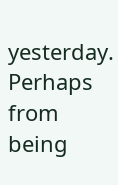yesterday. Perhaps from being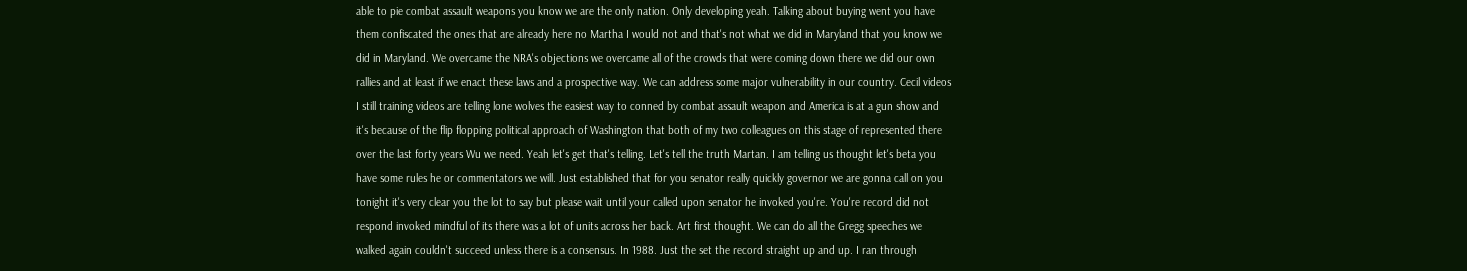able to pie combat assault weapons you know we are the only nation. Only developing yeah. Talking about buying went you have them confiscated the ones that are already here no Martha I would not and that's not what we did in Maryland that you know we did in Maryland. We overcame the NRA's objections we overcame all of the crowds that were coming down there we did our own rallies and at least if we enact these laws and a prospective way. We can address some major vulnerability in our country. Cecil videos I still training videos are telling lone wolves the easiest way to conned by combat assault weapon and America is at a gun show and it's because of the flip flopping political approach of Washington that both of my two colleagues on this stage of represented there over the last forty years Wu we need. Yeah let's get that's telling. Let's tell the truth Martan. I am telling us thought let's beta you have some rules he or commentators we will. Just established that for you senator really quickly governor we are gonna call on you tonight it's very clear you the lot to say but please wait until your called upon senator he invoked you're. You're record did not respond invoked mindful of its there was a lot of units across her back. Art first thought. We can do all the Gregg speeches we walked again couldn't succeed unless there is a consensus. In 1988. Just the set the record straight up and up. I ran through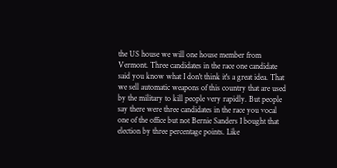the US house we will one house member from Vermont. Three candidates in the race one candidate said you know what I don't think it's a great idea. That we sell automatic weapons of this country that are used by the military to kill people very rapidly. But people say there were three candidates in the race you vocal one of the office but not Bernie Sanders I bought that election by three percentage points. Like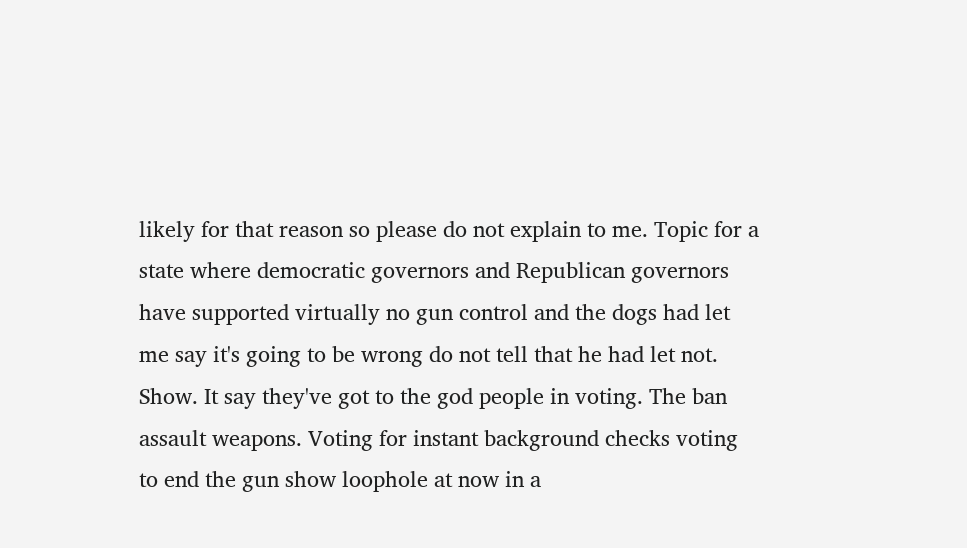likely for that reason so please do not explain to me. Topic for a state where democratic governors and Republican governors have supported virtually no gun control and the dogs had let me say it's going to be wrong do not tell that he had let not. Show. It say they've got to the god people in voting. The ban assault weapons. Voting for instant background checks voting to end the gun show loophole at now in a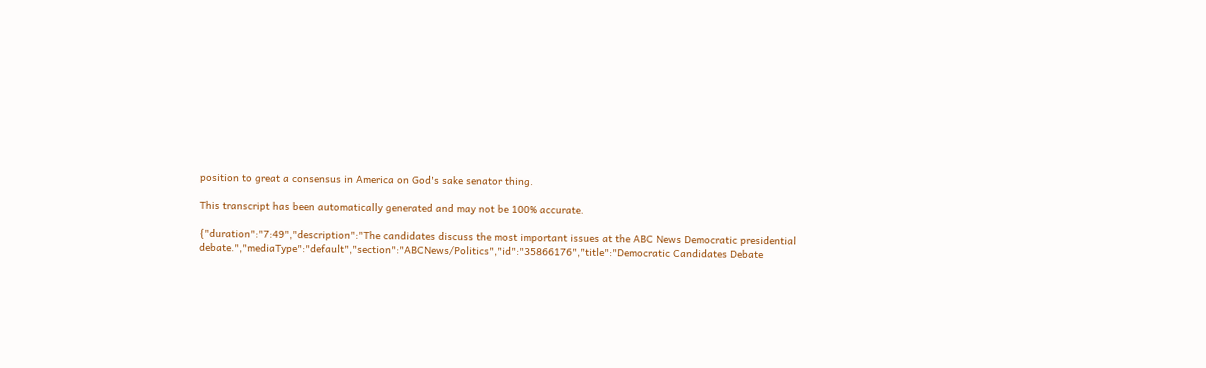position to great a consensus in America on God's sake senator thing.

This transcript has been automatically generated and may not be 100% accurate.

{"duration":"7:49","description":"The candidates discuss the most important issues at the ABC News Democratic presidential debate.","mediaType":"default","section":"ABCNews/Politics","id":"35866176","title":"Democratic Candidates Debate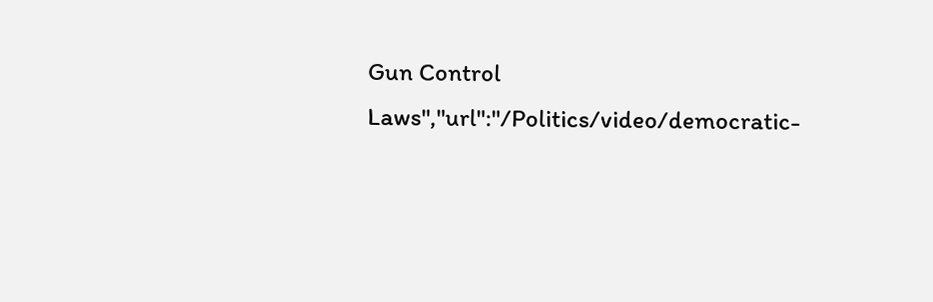Gun Control Laws","url":"/Politics/video/democratic-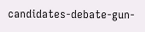candidates-debate-gun-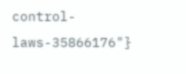control-laws-35866176"}